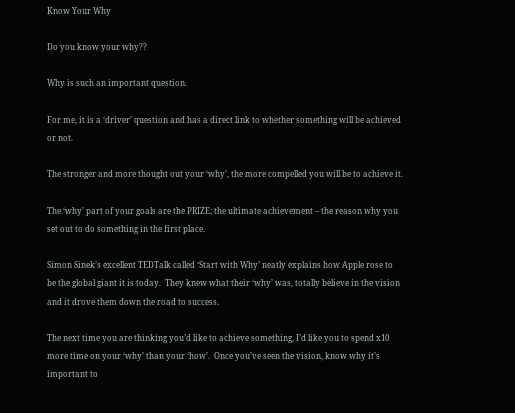Know Your Why

Do you know your why??

Why is such an important question.

For me, it is a ‘driver’ question and has a direct link to whether something will be achieved or not.

The stronger and more thought out your ‘why’, the more compelled you will be to achieve it.

The ‘why’ part of your goals are the PRIZE; the ultimate achievement – the reason why you set out to do something in the first place.

Simon Sinek’s excellent TEDTalk called ‘Start with Why’ neatly explains how Apple rose to be the global giant it is today.  They knew what their ‘why’ was, totally believe in the vision and it drove them down the road to success.

The next time you are thinking you’d like to achieve something, I’d like you to spend x10 more time on your ‘why’ than your ‘how’.  Once you’ve seen the vision, know why it’s important to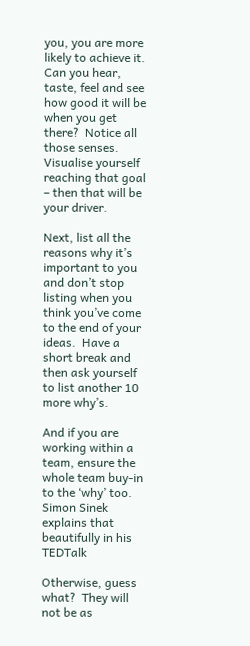you, you are more likely to achieve it.  Can you hear, taste, feel and see how good it will be when you get there?  Notice all those senses. Visualise yourself reaching that goal – then that will be your driver.

Next, list all the reasons why it’s important to you and don’t stop listing when you think you’ve come to the end of your ideas.  Have a short break and then ask yourself to list another 10 more why’s.

And if you are working within a team, ensure the whole team buy-in to the ‘why’ too. Simon Sinek explains that beautifully in his TEDTalk

Otherwise, guess what?  They will not be as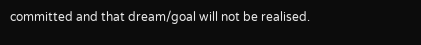committed and that dream/goal will not be realised.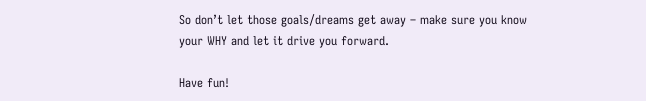So don’t let those goals/dreams get away – make sure you know your WHY and let it drive you forward.

Have fun!